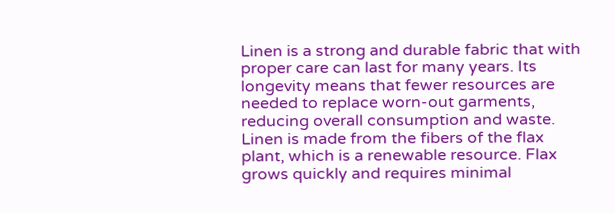Linen is a strong and durable fabric that with proper care can last for many years. Its longevity means that fewer resources are needed to replace worn-out garments, reducing overall consumption and waste. Linen is made from the fibers of the flax plant, which is a renewable resource. Flax grows quickly and requires minimal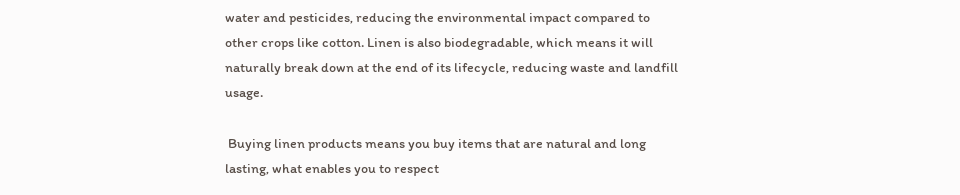water and pesticides, reducing the environmental impact compared to other crops like cotton. Linen is also biodegradable, which means it will naturally break down at the end of its lifecycle, reducing waste and landfill usage.

 Buying linen products means you buy items that are natural and long lasting, what enables you to respect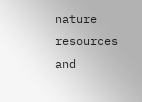nature resources and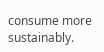consume more sustainably.